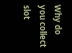Why do you collect slot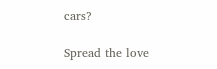cars?

Spread the love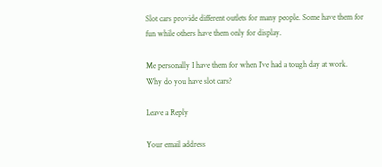Slot cars provide different outlets for many people. Some have them for fun while others have them only for display.

Me personally I have them for when I’ve had a tough day at work. Why do you have slot cars?

Leave a Reply

Your email address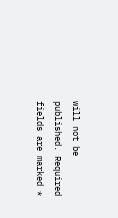will not be published. Required fields are marked *